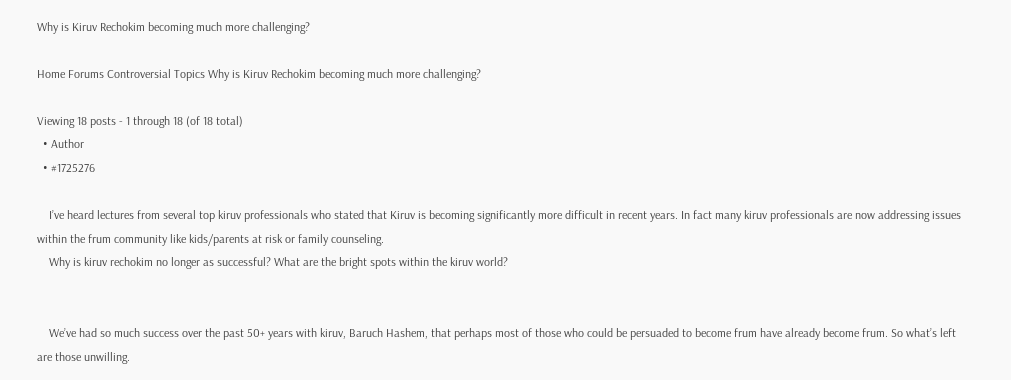Why is Kiruv Rechokim becoming much more challenging?

Home Forums Controversial Topics Why is Kiruv Rechokim becoming much more challenging?

Viewing 18 posts - 1 through 18 (of 18 total)
  • Author
  • #1725276

    I’ve heard lectures from several top kiruv professionals who stated that Kiruv is becoming significantly more difficult in recent years. In fact many kiruv professionals are now addressing issues within the frum community like kids/parents at risk or family counseling.
    Why is kiruv rechokim no longer as successful? What are the bright spots within the kiruv world?


    We’ve had so much success over the past 50+ years with kiruv, Baruch Hashem, that perhaps most of those who could be persuaded to become frum have already become frum. So what’s left are those unwilling.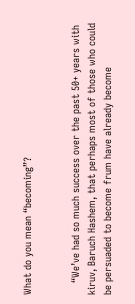What do you mean “becoming”?


    “We’ve had so much success over the past 50+ years with kiruv, Baruch Hashem, that perhaps most of those who could be persuaded to become frum have already become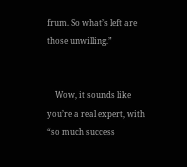frum. So what’s left are those unwilling.”


    Wow, it sounds like you’re a real expert, with “so much success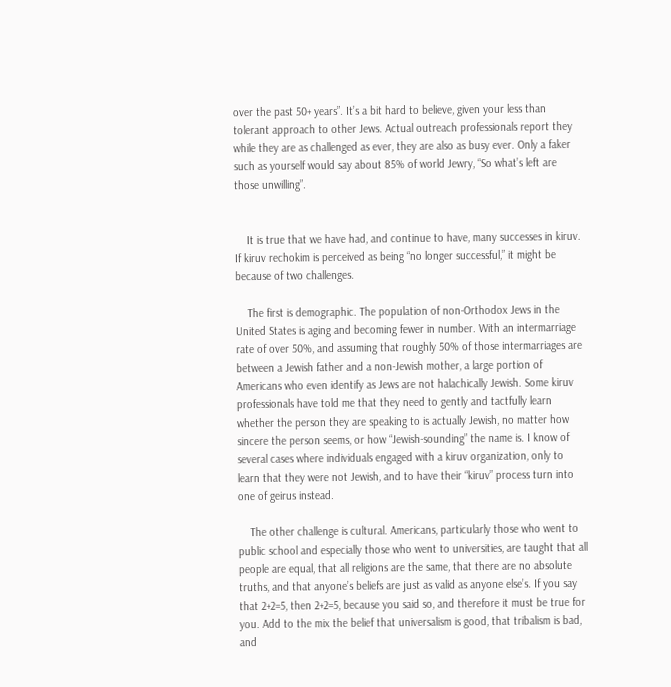over the past 50+ years”. It’s a bit hard to believe, given your less than tolerant approach to other Jews. Actual outreach professionals report they while they are as challenged as ever, they are also as busy ever. Only a faker such as yourself would say about 85% of world Jewry, “So what’s left are those unwilling”.


    It is true that we have had, and continue to have, many successes in kiruv. If kiruv rechokim is perceived as being “no longer successful,” it might be because of two challenges.

    The first is demographic. The population of non-Orthodox Jews in the United States is aging and becoming fewer in number. With an intermarriage rate of over 50%, and assuming that roughly 50% of those intermarriages are between a Jewish father and a non-Jewish mother, a large portion of Americans who even identify as Jews are not halachically Jewish. Some kiruv professionals have told me that they need to gently and tactfully learn whether the person they are speaking to is actually Jewish, no matter how sincere the person seems, or how “Jewish-sounding” the name is. I know of several cases where individuals engaged with a kiruv organization, only to learn that they were not Jewish, and to have their “kiruv” process turn into one of geirus instead.

    The other challenge is cultural. Americans, particularly those who went to public school and especially those who went to universities, are taught that all people are equal, that all religions are the same, that there are no absolute truths, and that anyone’s beliefs are just as valid as anyone else’s. If you say that 2+2=5, then 2+2=5, because you said so, and therefore it must be true for you. Add to the mix the belief that universalism is good, that tribalism is bad, and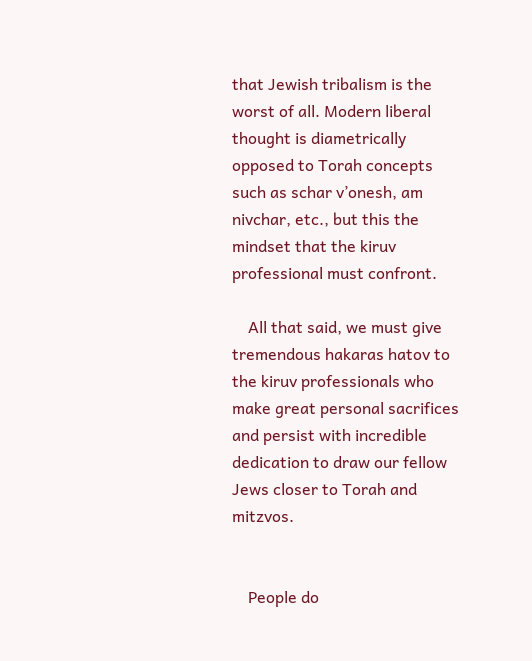that Jewish tribalism is the worst of all. Modern liberal thought is diametrically opposed to Torah concepts such as schar v’onesh, am nivchar, etc., but this the mindset that the kiruv professional must confront.

    All that said, we must give tremendous hakaras hatov to the kiruv professionals who make great personal sacrifices and persist with incredible dedication to draw our fellow Jews closer to Torah and mitzvos.


    People do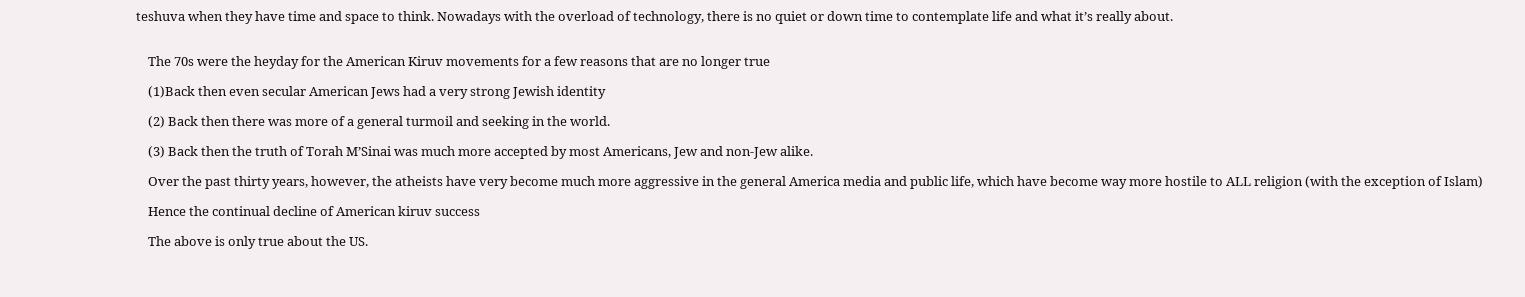teshuva when they have time and space to think. Nowadays with the overload of technology, there is no quiet or down time to contemplate life and what it’s really about.


    The 70s were the heyday for the American Kiruv movements for a few reasons that are no longer true

    (1)Back then even secular American Jews had a very strong Jewish identity

    (2) Back then there was more of a general turmoil and seeking in the world.

    (3) Back then the truth of Torah M’Sinai was much more accepted by most Americans, Jew and non-Jew alike.

    Over the past thirty years, however, the atheists have very become much more aggressive in the general America media and public life, which have become way more hostile to ALL religion (with the exception of Islam)

    Hence the continual decline of American kiruv success

    The above is only true about the US.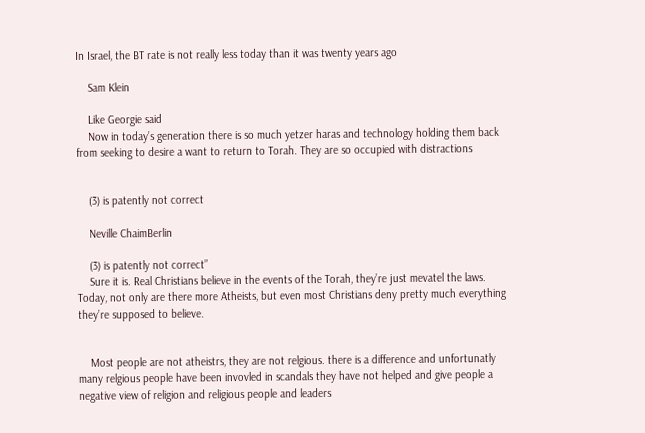In Israel, the BT rate is not really less today than it was twenty years ago

    Sam Klein

    Like Georgie said
    Now in today’s generation there is so much yetzer haras and technology holding them back from seeking to desire a want to return to Torah. They are so occupied with distractions


    (3) is patently not correct

    Neville ChaimBerlin

    (3) is patently not correct”
    Sure it is. Real Christians believe in the events of the Torah, they’re just mevatel the laws. Today, not only are there more Atheists, but even most Christians deny pretty much everything they’re supposed to believe.


    Most people are not atheistrs, they are not relgious. there is a difference and unfortunatly many relgious people have been invovled in scandals they have not helped and give people a negative view of religion and religious people and leaders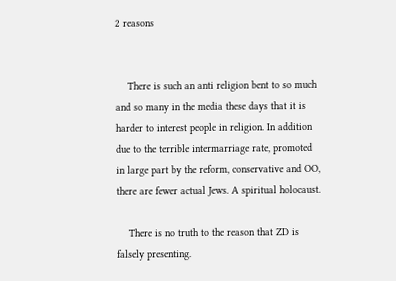2 reasons


    There is such an anti religion bent to so much and so many in the media these days that it is harder to interest people in religion. In addition due to the terrible intermarriage rate, promoted in large part by the reform, conservative and OO, there are fewer actual Jews. A spiritual holocaust.

    There is no truth to the reason that ZD is falsely presenting.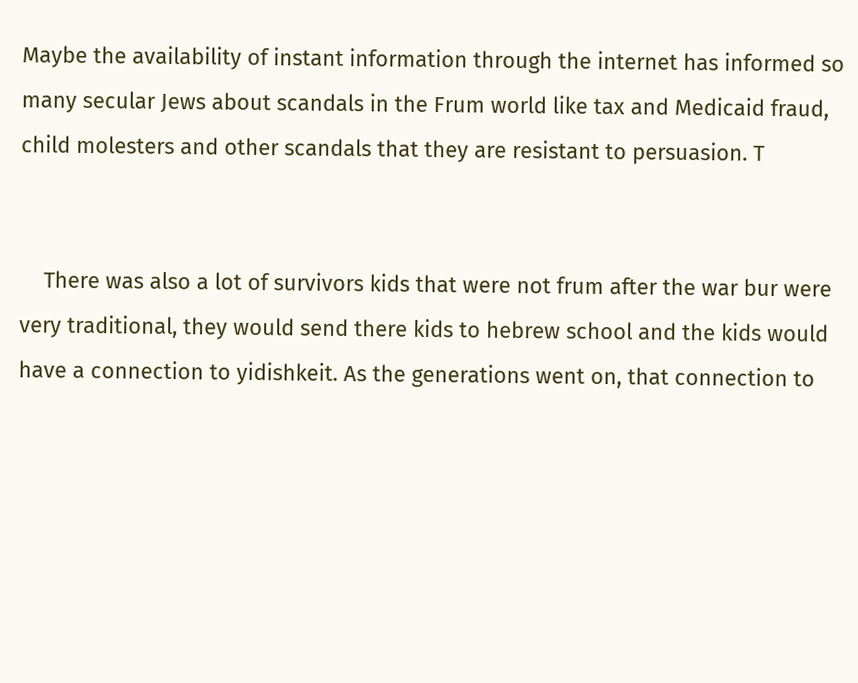Maybe the availability of instant information through the internet has informed so many secular Jews about scandals in the Frum world like tax and Medicaid fraud, child molesters and other scandals that they are resistant to persuasion. T


    There was also a lot of survivors kids that were not frum after the war bur were very traditional, they would send there kids to hebrew school and the kids would have a connection to yidishkeit. As the generations went on, that connection to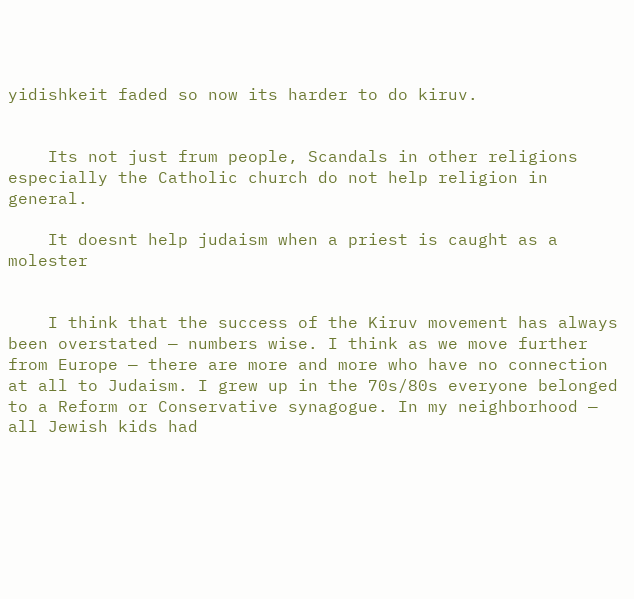yidishkeit faded so now its harder to do kiruv.


    Its not just frum people, Scandals in other religions especially the Catholic church do not help religion in general.

    It doesnt help judaism when a priest is caught as a molester


    I think that the success of the Kiruv movement has always been overstated — numbers wise. I think as we move further from Europe — there are more and more who have no connection at all to Judaism. I grew up in the 70s/80s everyone belonged to a Reform or Conservative synagogue. In my neighborhood — all Jewish kids had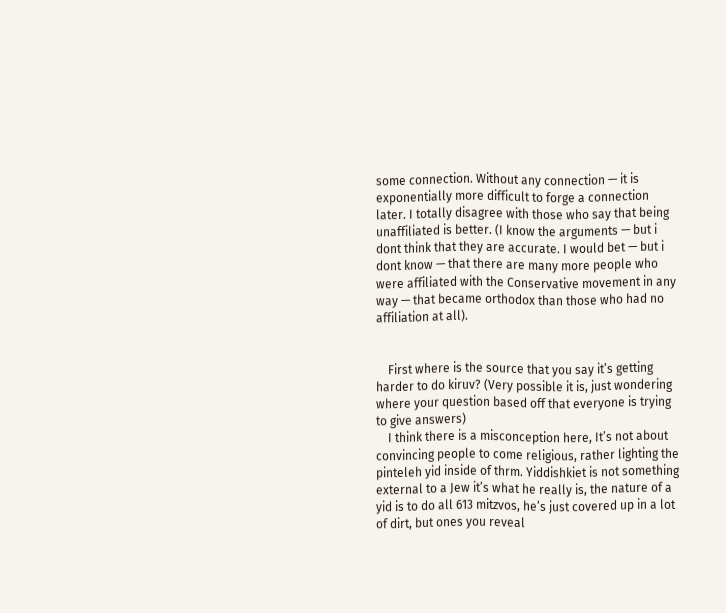some connection. Without any connection — it is exponentially more difficult to forge a connection later. I totally disagree with those who say that being unaffiliated is better. (I know the arguments — but i dont think that they are accurate. I would bet — but i dont know — that there are many more people who were affiliated with the Conservative movement in any way — that became orthodox than those who had no affiliation at all).


    First where is the source that you say it’s getting harder to do kiruv? (Very possible it is, just wondering where your question based off that everyone is trying to give answers)
    I think there is a misconception here, It’s not about convincing people to come religious, rather lighting the pinteleh yid inside of thrm. Yiddishkiet is not something external to a Jew it’s what he really is, the nature of a yid is to do all 613 mitzvos, he’s just covered up in a lot of dirt, but ones you reveal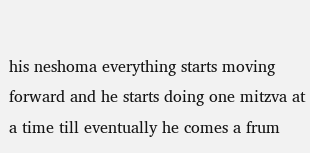his neshoma everything starts moving forward and he starts doing one mitzva at a time till eventually he comes a frum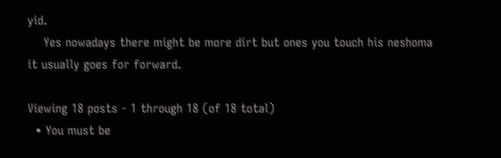yid.
    Yes nowadays there might be more dirt but ones you touch his neshoma it usually goes for forward.

Viewing 18 posts - 1 through 18 (of 18 total)
  • You must be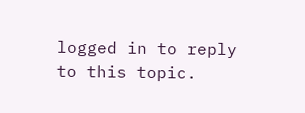logged in to reply to this topic.